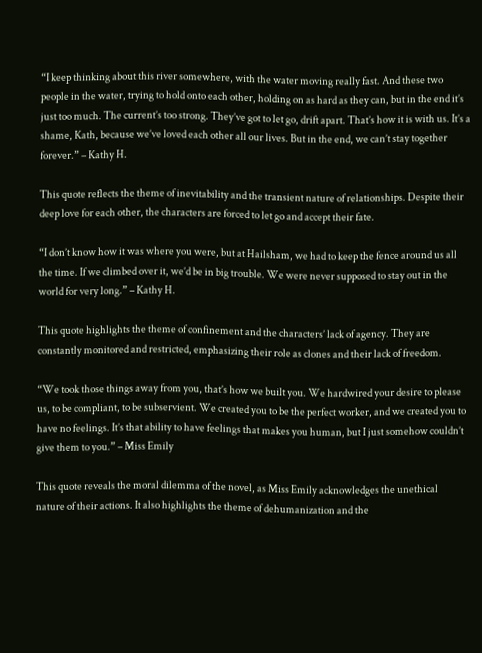“I keep thinking about this river somewhere, with the water moving really fast. And these two people in the water, trying to hold onto each other, holding on as hard as they can, but in the end it’s just too much. The current’s too strong. They’ve got to let go, drift apart. That’s how it is with us. It’s a shame, Kath, because we’ve loved each other all our lives. But in the end, we can’t stay together forever.” – Kathy H.

This quote reflects the theme of inevitability and the transient nature of relationships. Despite their deep love for each other, the characters are forced to let go and accept their fate.

“I don’t know how it was where you were, but at Hailsham, we had to keep the fence around us all the time. If we climbed over it, we’d be in big trouble. We were never supposed to stay out in the world for very long.” – Kathy H.

This quote highlights the theme of confinement and the characters’ lack of agency. They are constantly monitored and restricted, emphasizing their role as clones and their lack of freedom.

“We took those things away from you, that’s how we built you. We hardwired your desire to please us, to be compliant, to be subservient. We created you to be the perfect worker, and we created you to have no feelings. It’s that ability to have feelings that makes you human, but I just somehow couldn’t give them to you.” – Miss Emily

This quote reveals the moral dilemma of the novel, as Miss Emily acknowledges the unethical nature of their actions. It also highlights the theme of dehumanization and the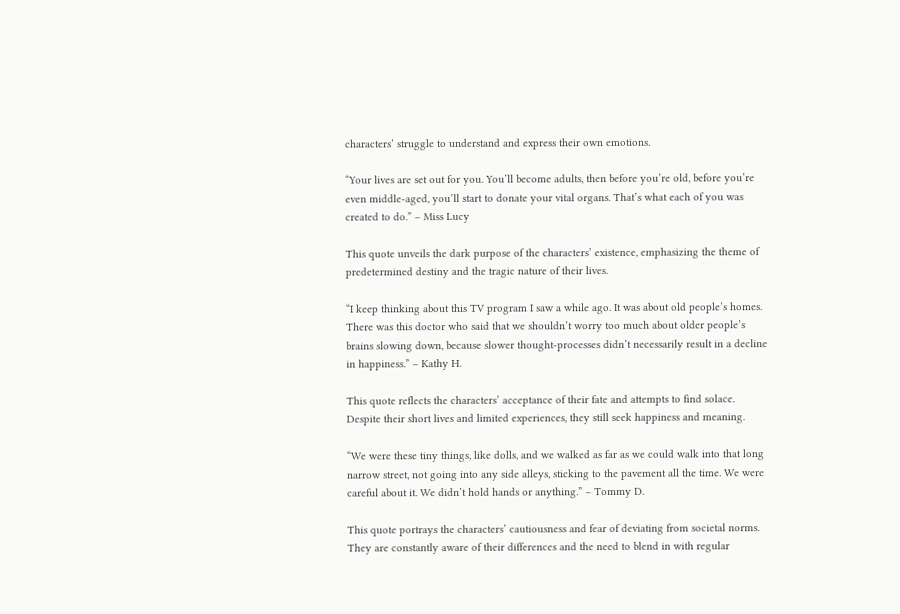characters’ struggle to understand and express their own emotions.

“Your lives are set out for you. You’ll become adults, then before you’re old, before you’re even middle-aged, you’ll start to donate your vital organs. That’s what each of you was created to do.” – Miss Lucy

This quote unveils the dark purpose of the characters’ existence, emphasizing the theme of predetermined destiny and the tragic nature of their lives.

“I keep thinking about this TV program I saw a while ago. It was about old people’s homes. There was this doctor who said that we shouldn’t worry too much about older people’s brains slowing down, because slower thought-processes didn’t necessarily result in a decline in happiness.” – Kathy H.

This quote reflects the characters’ acceptance of their fate and attempts to find solace. Despite their short lives and limited experiences, they still seek happiness and meaning.

“We were these tiny things, like dolls, and we walked as far as we could walk into that long narrow street, not going into any side alleys, sticking to the pavement all the time. We were careful about it. We didn’t hold hands or anything.” – Tommy D.

This quote portrays the characters’ cautiousness and fear of deviating from societal norms. They are constantly aware of their differences and the need to blend in with regular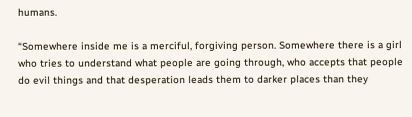humans.

“Somewhere inside me is a merciful, forgiving person. Somewhere there is a girl who tries to understand what people are going through, who accepts that people do evil things and that desperation leads them to darker places than they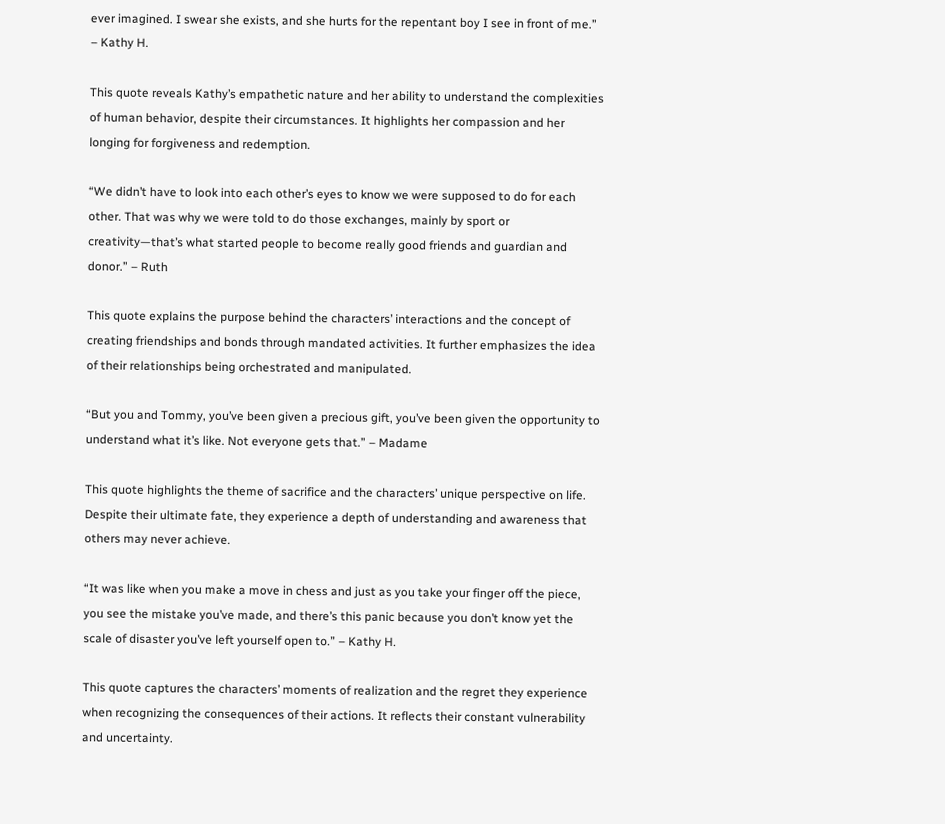ever imagined. I swear she exists, and she hurts for the repentant boy I see in front of me.” – Kathy H.

This quote reveals Kathy’s empathetic nature and her ability to understand the complexities of human behavior, despite their circumstances. It highlights her compassion and her longing for forgiveness and redemption.

“We didn’t have to look into each other’s eyes to know we were supposed to do for each other. That was why we were told to do those exchanges, mainly by sport or creativity—that’s what started people to become really good friends and guardian and donor.” – Ruth

This quote explains the purpose behind the characters’ interactions and the concept of creating friendships and bonds through mandated activities. It further emphasizes the idea of their relationships being orchestrated and manipulated.

“But you and Tommy, you’ve been given a precious gift, you’ve been given the opportunity to understand what it’s like. Not everyone gets that.” – Madame

This quote highlights the theme of sacrifice and the characters’ unique perspective on life. Despite their ultimate fate, they experience a depth of understanding and awareness that others may never achieve.

“It was like when you make a move in chess and just as you take your finger off the piece, you see the mistake you’ve made, and there’s this panic because you don’t know yet the scale of disaster you’ve left yourself open to.” – Kathy H.

This quote captures the characters’ moments of realization and the regret they experience when recognizing the consequences of their actions. It reflects their constant vulnerability and uncertainty.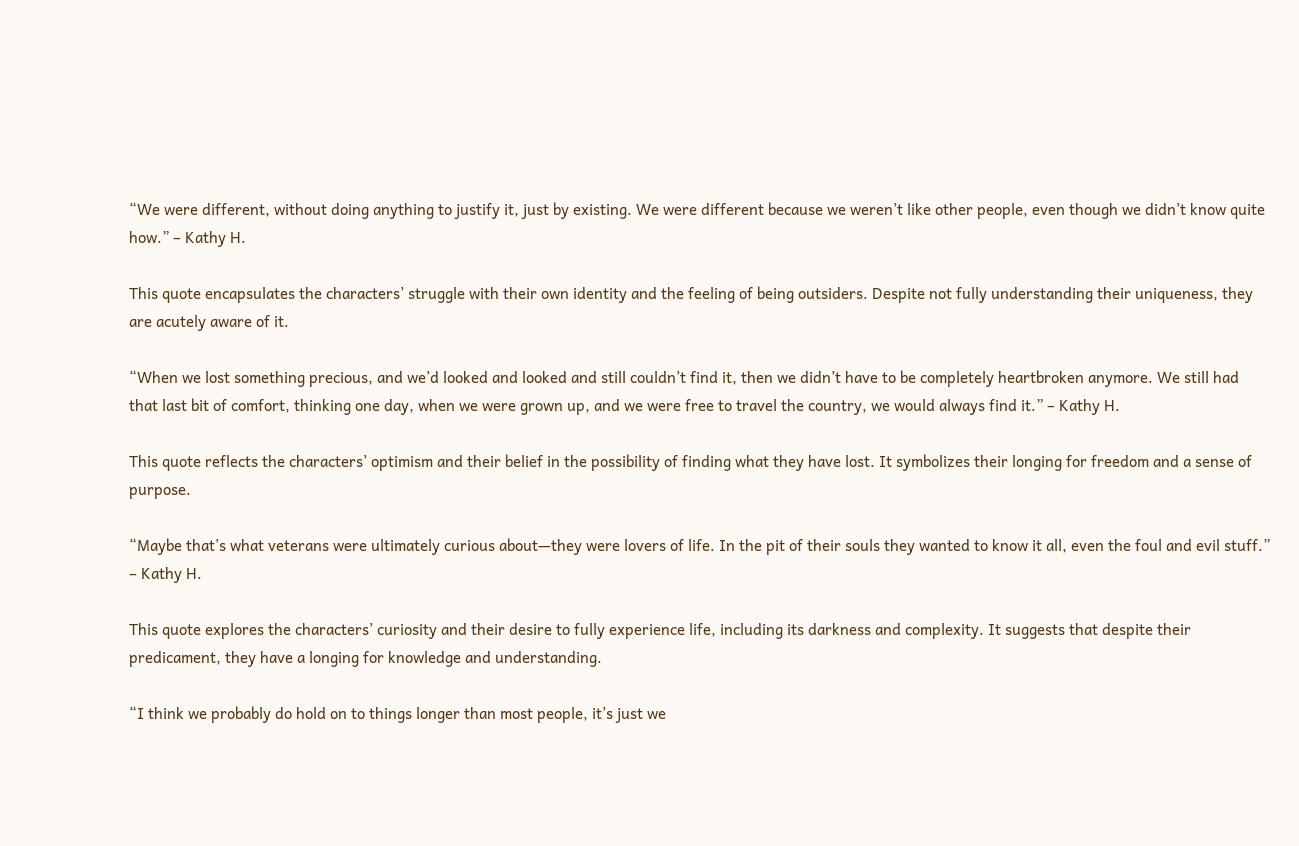“We were different, without doing anything to justify it, just by existing. We were different because we weren’t like other people, even though we didn’t know quite how.” – Kathy H.

This quote encapsulates the characters’ struggle with their own identity and the feeling of being outsiders. Despite not fully understanding their uniqueness, they are acutely aware of it.

“When we lost something precious, and we’d looked and looked and still couldn’t find it, then we didn’t have to be completely heartbroken anymore. We still had that last bit of comfort, thinking one day, when we were grown up, and we were free to travel the country, we would always find it.” – Kathy H.

This quote reflects the characters’ optimism and their belief in the possibility of finding what they have lost. It symbolizes their longing for freedom and a sense of purpose.

“Maybe that’s what veterans were ultimately curious about—they were lovers of life. In the pit of their souls they wanted to know it all, even the foul and evil stuff.” – Kathy H.

This quote explores the characters’ curiosity and their desire to fully experience life, including its darkness and complexity. It suggests that despite their predicament, they have a longing for knowledge and understanding.

“I think we probably do hold on to things longer than most people, it’s just we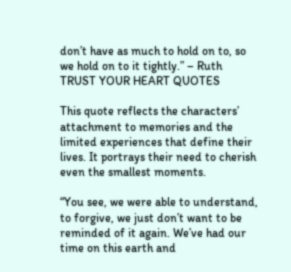don’t have as much to hold on to, so we hold on to it tightly.” – Ruth TRUST YOUR HEART QUOTES

This quote reflects the characters’ attachment to memories and the limited experiences that define their lives. It portrays their need to cherish even the smallest moments.

“You see, we were able to understand, to forgive, we just don’t want to be reminded of it again. We’ve had our time on this earth and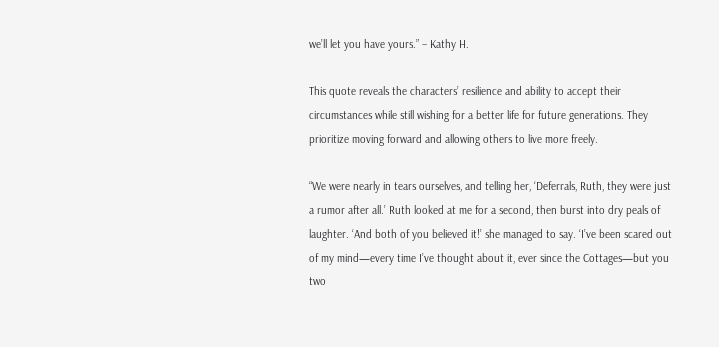we’ll let you have yours.” – Kathy H.

This quote reveals the characters’ resilience and ability to accept their circumstances while still wishing for a better life for future generations. They prioritize moving forward and allowing others to live more freely.

“We were nearly in tears ourselves, and telling her, ‘Deferrals, Ruth, they were just a rumor after all.’ Ruth looked at me for a second, then burst into dry peals of laughter. ‘And both of you believed it!’ she managed to say. ‘I’ve been scared out of my mind—every time I’ve thought about it, ever since the Cottages—but you two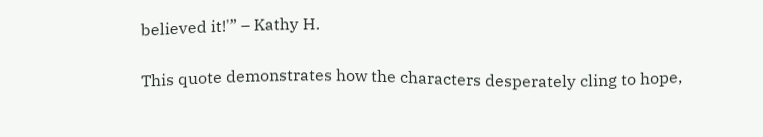believed it!'” – Kathy H.

This quote demonstrates how the characters desperately cling to hope,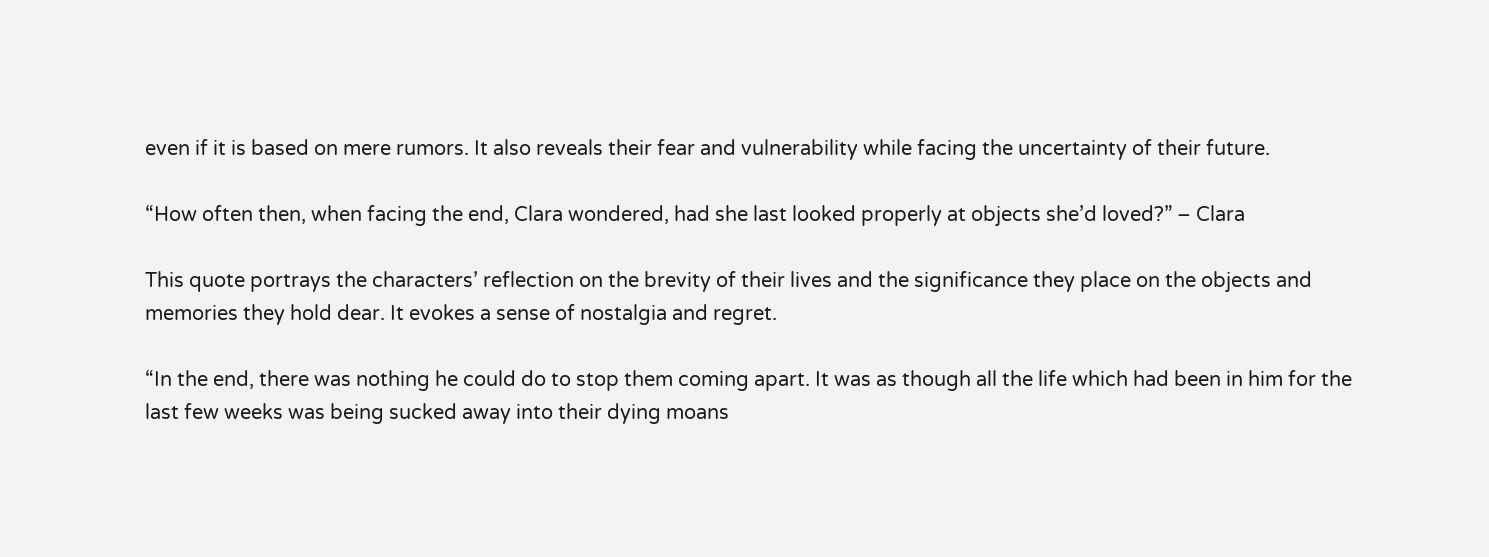even if it is based on mere rumors. It also reveals their fear and vulnerability while facing the uncertainty of their future.

“How often then, when facing the end, Clara wondered, had she last looked properly at objects she’d loved?” – Clara

This quote portrays the characters’ reflection on the brevity of their lives and the significance they place on the objects and memories they hold dear. It evokes a sense of nostalgia and regret.

“In the end, there was nothing he could do to stop them coming apart. It was as though all the life which had been in him for the last few weeks was being sucked away into their dying moans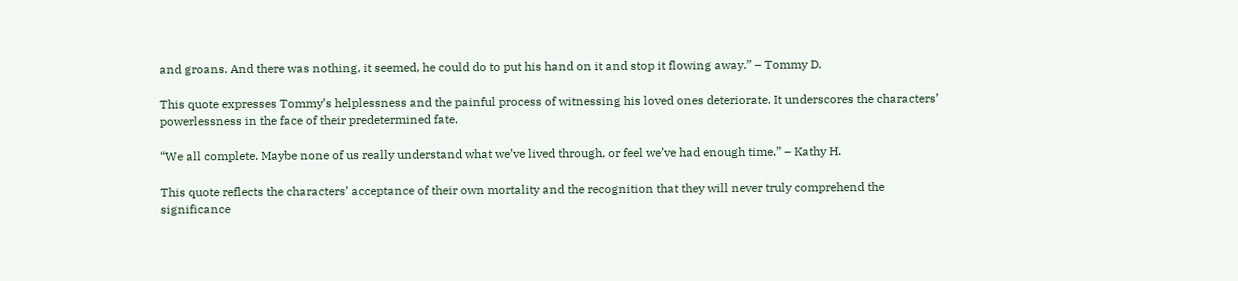and groans. And there was nothing, it seemed, he could do to put his hand on it and stop it flowing away.” – Tommy D.

This quote expresses Tommy’s helplessness and the painful process of witnessing his loved ones deteriorate. It underscores the characters’ powerlessness in the face of their predetermined fate.

“We all complete. Maybe none of us really understand what we’ve lived through, or feel we’ve had enough time.” – Kathy H.

This quote reflects the characters’ acceptance of their own mortality and the recognition that they will never truly comprehend the significance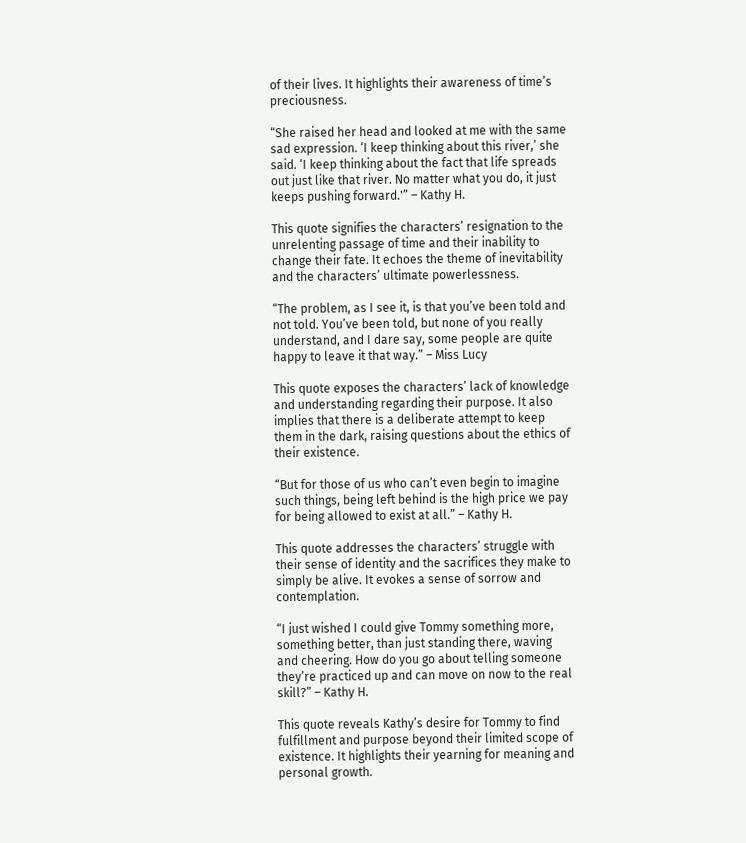of their lives. It highlights their awareness of time’s preciousness.

“She raised her head and looked at me with the same sad expression. ‘I keep thinking about this river,’ she said. ‘I keep thinking about the fact that life spreads out just like that river. No matter what you do, it just keeps pushing forward.'” – Kathy H.

This quote signifies the characters’ resignation to the unrelenting passage of time and their inability to change their fate. It echoes the theme of inevitability and the characters’ ultimate powerlessness.

“The problem, as I see it, is that you’ve been told and not told. You’ve been told, but none of you really understand, and I dare say, some people are quite happy to leave it that way.” – Miss Lucy

This quote exposes the characters’ lack of knowledge and understanding regarding their purpose. It also implies that there is a deliberate attempt to keep them in the dark, raising questions about the ethics of their existence.

“But for those of us who can’t even begin to imagine such things, being left behind is the high price we pay for being allowed to exist at all.” – Kathy H.

This quote addresses the characters’ struggle with their sense of identity and the sacrifices they make to simply be alive. It evokes a sense of sorrow and contemplation.

“I just wished I could give Tommy something more, something better, than just standing there, waving and cheering. How do you go about telling someone they’re practiced up and can move on now to the real skill?” – Kathy H.

This quote reveals Kathy’s desire for Tommy to find fulfillment and purpose beyond their limited scope of existence. It highlights their yearning for meaning and personal growth.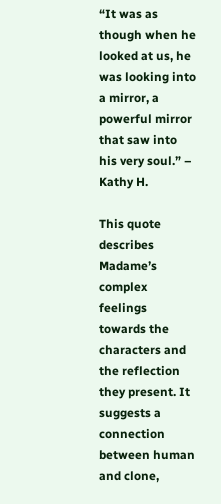“It was as though when he looked at us, he was looking into a mirror, a powerful mirror that saw into his very soul.” – Kathy H.

This quote describes Madame’s complex feelings towards the characters and the reflection they present. It suggests a connection between human and clone,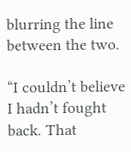blurring the line between the two.

“I couldn’t believe I hadn’t fought back. That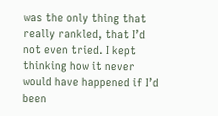was the only thing that really rankled, that I’d not even tried. I kept thinking how it never would have happened if I’d been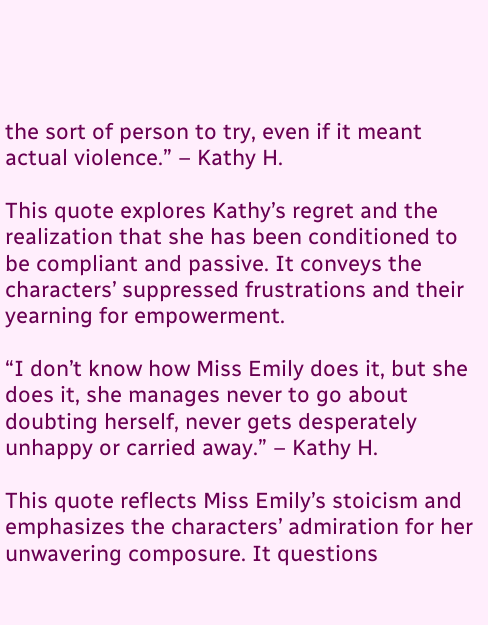the sort of person to try, even if it meant actual violence.” – Kathy H.

This quote explores Kathy’s regret and the realization that she has been conditioned to be compliant and passive. It conveys the characters’ suppressed frustrations and their yearning for empowerment.

“I don’t know how Miss Emily does it, but she does it, she manages never to go about doubting herself, never gets desperately unhappy or carried away.” – Kathy H.

This quote reflects Miss Emily’s stoicism and emphasizes the characters’ admiration for her unwavering composure. It questions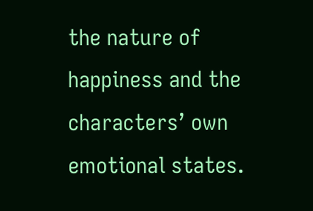the nature of happiness and the characters’ own emotional states.